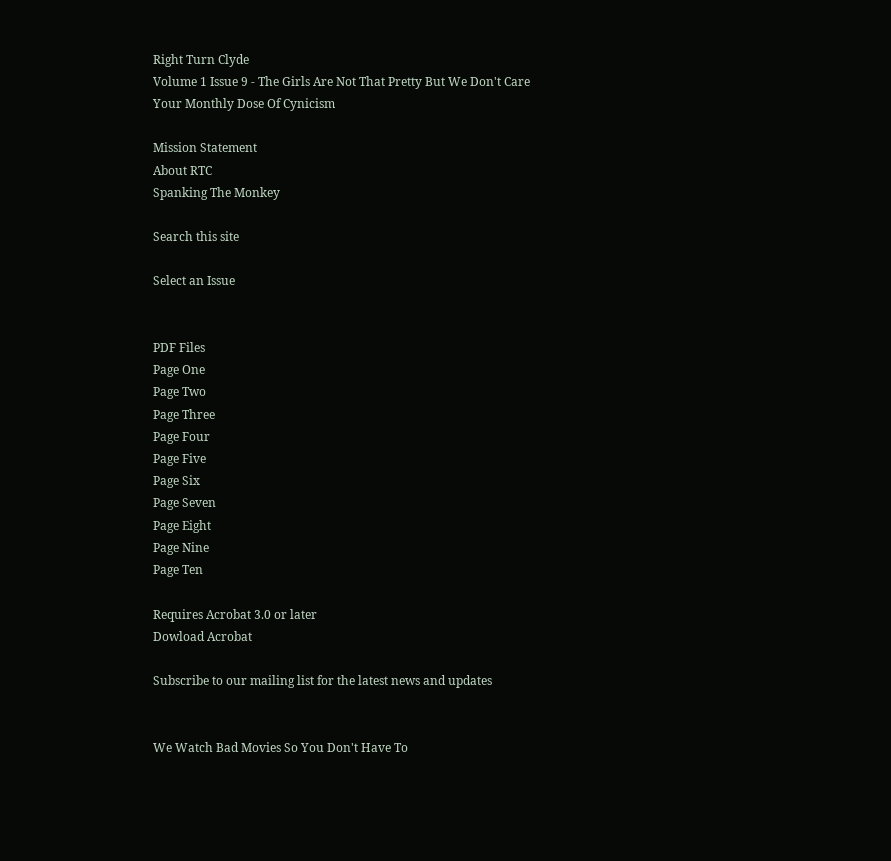Right Turn Clyde
Volume 1 Issue 9 - The Girls Are Not That Pretty But We Don't Care
Your Monthly Dose Of Cynicism

Mission Statement
About RTC
Spanking The Monkey

Search this site

Select an Issue


PDF Files
Page One
Page Two
Page Three
Page Four
Page Five
Page Six
Page Seven
Page Eight
Page Nine
Page Ten

Requires Acrobat 3.0 or later
Dowload Acrobat

Subscribe to our mailing list for the latest news and updates


We Watch Bad Movies So You Don't Have To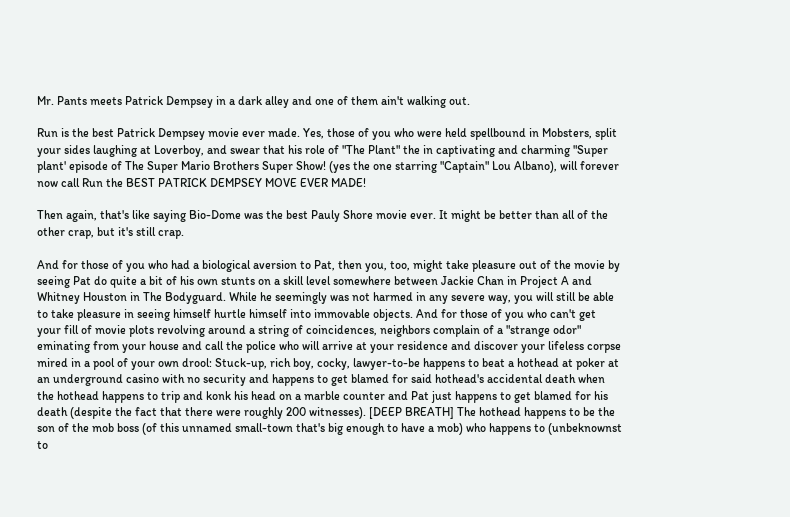Mr. Pants meets Patrick Dempsey in a dark alley and one of them ain't walking out.

Run is the best Patrick Dempsey movie ever made. Yes, those of you who were held spellbound in Mobsters, split your sides laughing at Loverboy, and swear that his role of "The Plant" the in captivating and charming "Super plant' episode of The Super Mario Brothers Super Show! (yes the one starring "Captain" Lou Albano), will forever now call Run the BEST PATRICK DEMPSEY MOVE EVER MADE!

Then again, that's like saying Bio-Dome was the best Pauly Shore movie ever. It might be better than all of the other crap, but it's still crap.

And for those of you who had a biological aversion to Pat, then you, too, might take pleasure out of the movie by seeing Pat do quite a bit of his own stunts on a skill level somewhere between Jackie Chan in Project A and Whitney Houston in The Bodyguard. While he seemingly was not harmed in any severe way, you will still be able to take pleasure in seeing himself hurtle himself into immovable objects. And for those of you who can't get your fill of movie plots revolving around a string of coincidences, neighbors complain of a "strange odor" eminating from your house and call the police who will arrive at your residence and discover your lifeless corpse mired in a pool of your own drool: Stuck-up, rich boy, cocky, lawyer-to-be happens to beat a hothead at poker at an underground casino with no security and happens to get blamed for said hothead's accidental death when the hothead happens to trip and konk his head on a marble counter and Pat just happens to get blamed for his death (despite the fact that there were roughly 200 witnesses). [DEEP BREATH] The hothead happens to be the son of the mob boss (of this unnamed small-town that's big enough to have a mob) who happens to (unbeknownst to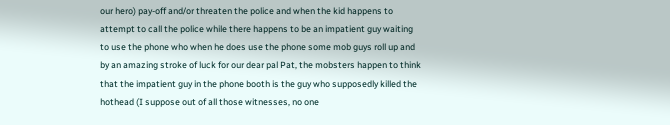our hero) pay-off and/or threaten the police and when the kid happens to attempt to call the police while there happens to be an impatient guy waiting to use the phone who when he does use the phone some mob guys roll up and by an amazing stroke of luck for our dear pal Pat, the mobsters happen to think that the impatient guy in the phone booth is the guy who supposedly killed the hothead (I suppose out of all those witnesses, no one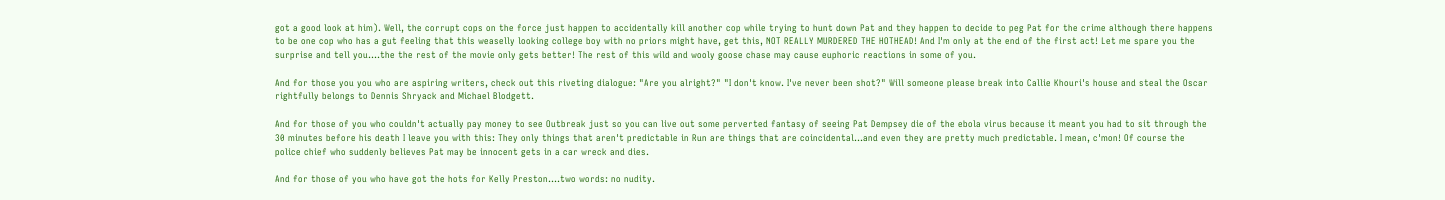got a good look at him). Well, the corrupt cops on the force just happen to accidentally kill another cop while trying to hunt down Pat and they happen to decide to peg Pat for the crime although there happens to be one cop who has a gut feeling that this weaselly looking college boy with no priors might have, get this, NOT REALLY MURDERED THE HOTHEAD! And I'm only at the end of the first act! Let me spare you the surprise and tell you....the the rest of the movie only gets better! The rest of this wild and wooly goose chase may cause euphoric reactions in some of you.

And for those you you who are aspiring writers, check out this riveting dialogue: "Are you alright?" "I don't know. I've never been shot?" Will someone please break into Callie Khouri's house and steal the Oscar rightfully belongs to Dennis Shryack and Michael Blodgett.

And for those of you who couldn't actually pay money to see Outbreak just so you can live out some perverted fantasy of seeing Pat Dempsey die of the ebola virus because it meant you had to sit through the 30 minutes before his death I leave you with this: They only things that aren't predictable in Run are things that are coincidental...and even they are pretty much predictable. I mean, c'mon! Of course the police chief who suddenly believes Pat may be innocent gets in a car wreck and dies.

And for those of you who have got the hots for Kelly Preston....two words: no nudity.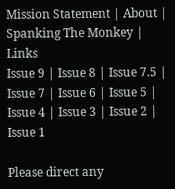Mission Statement | About | Spanking The Monkey | Links
Issue 9 | Issue 8 | Issue 7.5 | Issue 7 | Issue 6 | Issue 5 | Issue 4 | Issue 3 | Issue 2 | Issue 1

Please direct any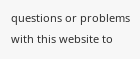questions or problems with this website to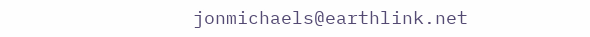jonmichaels@earthlink.net